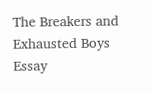The Breakers and Exhausted Boys Essay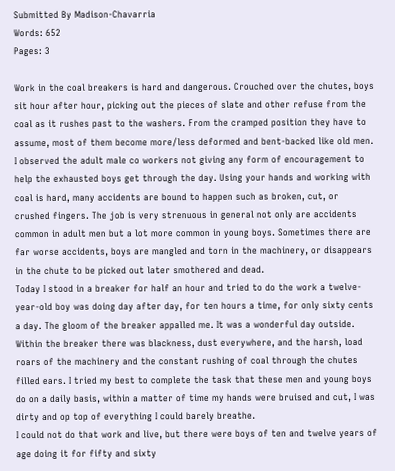Submitted By Madison-Chavarria
Words: 652
Pages: 3

Work in the coal breakers is hard and dangerous. Crouched over the chutes, boys sit hour after hour, picking out the pieces of slate and other refuse from the coal as it rushes past to the washers. From the cramped position they have to assume, most of them become more/less deformed and bent-backed like old men. I observed the adult male co workers not giving any form of encouragement to help the exhausted boys get through the day. Using your hands and working with coal is hard, many accidents are bound to happen such as broken, cut, or crushed fingers. The job is very strenuous in general not only are accidents common in adult men but a lot more common in young boys. Sometimes there are far worse accidents, boys are mangled and torn in the machinery, or disappears in the chute to be picked out later smothered and dead.
Today I stood in a breaker for half an hour and tried to do the work a twelve-year-old boy was doing day after day, for ten hours a time, for only sixty cents a day. The gloom of the breaker appalled me. It was a wonderful day outside. Within the breaker there was blackness, dust everywhere, and the harsh, load roars of the machinery and the constant rushing of coal through the chutes filled ears. I tried my best to complete the task that these men and young boys do on a daily basis, within a matter of time my hands were bruised and cut, I was dirty and op top of everything I could barely breathe.
I could not do that work and live, but there were boys of ten and twelve years of age doing it for fifty and sixty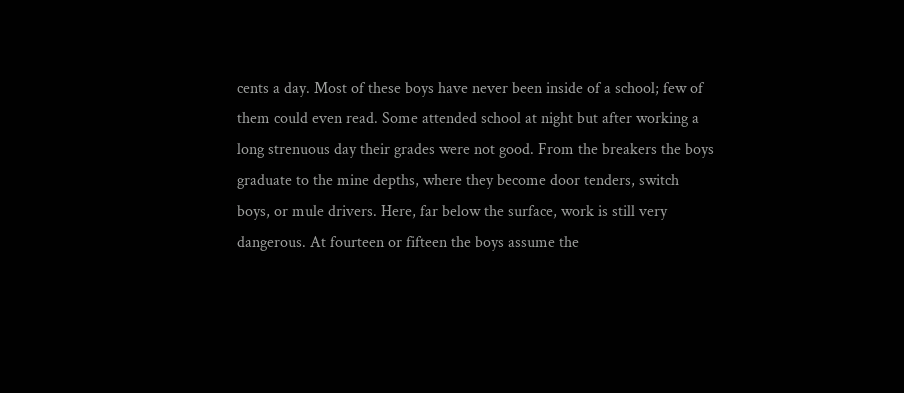cents a day. Most of these boys have never been inside of a school; few of them could even read. Some attended school at night but after working a long strenuous day their grades were not good. From the breakers the boys graduate to the mine depths, where they become door tenders, switch boys, or mule drivers. Here, far below the surface, work is still very dangerous. At fourteen or fifteen the boys assume the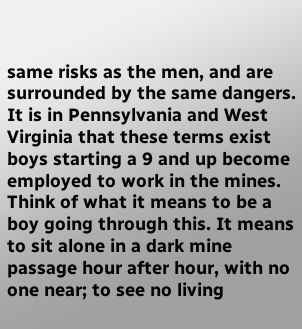same risks as the men, and are surrounded by the same dangers.
It is in Pennsylvania and West Virginia that these terms exist boys starting a 9 and up become employed to work in the mines. Think of what it means to be a boy going through this. It means to sit alone in a dark mine passage hour after hour, with no one near; to see no living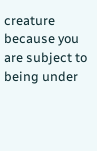creature because you are subject to being under